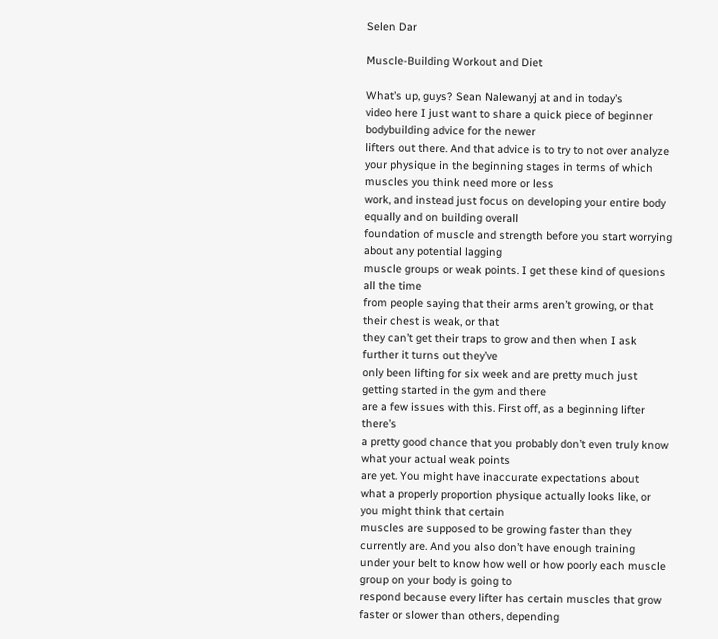Selen Dar

Muscle-Building Workout and Diet

What’s up, guys? Sean Nalewanyj at and in today’s
video here I just want to share a quick piece of beginner bodybuilding advice for the newer
lifters out there. And that advice is to try to not over analyze
your physique in the beginning stages in terms of which muscles you think need more or less
work, and instead just focus on developing your entire body equally and on building overall
foundation of muscle and strength before you start worrying about any potential lagging
muscle groups or weak points. I get these kind of quesions all the time
from people saying that their arms aren’t growing, or that their chest is weak, or that
they can’t get their traps to grow and then when I ask further it turns out they’ve
only been lifting for six week and are pretty much just getting started in the gym and there
are a few issues with this. First off, as a beginning lifter there’s
a pretty good chance that you probably don’t even truly know what your actual weak points
are yet. You might have inaccurate expectations about
what a properly proportion physique actually looks like, or you might think that certain
muscles are supposed to be growing faster than they currently are. And you also don’t have enough training
under your belt to know how well or how poorly each muscle group on your body is going to
respond because every lifter has certain muscles that grow faster or slower than others, depending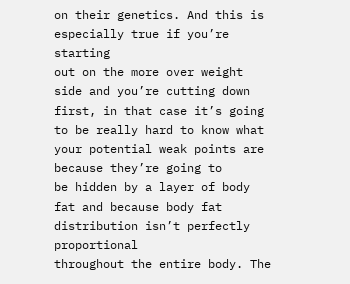on their genetics. And this is especially true if you’re starting
out on the more over weight side and you’re cutting down first, in that case it’s going
to be really hard to know what your potential weak points are because they’re going to
be hidden by a layer of body fat and because body fat distribution isn’t perfectly proportional
throughout the entire body. The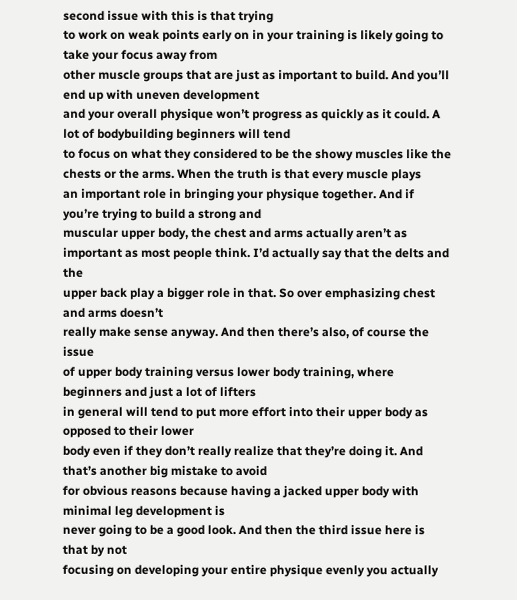second issue with this is that trying
to work on weak points early on in your training is likely going to take your focus away from
other muscle groups that are just as important to build. And you’ll end up with uneven development
and your overall physique won’t progress as quickly as it could. A lot of bodybuilding beginners will tend
to focus on what they considered to be the showy muscles like the chests or the arms. When the truth is that every muscle plays
an important role in bringing your physique together. And if you’re trying to build a strong and
muscular upper body, the chest and arms actually aren’t as important as most people think. I’d actually say that the delts and the
upper back play a bigger role in that. So over emphasizing chest and arms doesn’t
really make sense anyway. And then there’s also, of course the issue
of upper body training versus lower body training, where beginners and just a lot of lifters
in general will tend to put more effort into their upper body as opposed to their lower
body even if they don’t really realize that they’re doing it. And that’s another big mistake to avoid
for obvious reasons because having a jacked upper body with minimal leg development is
never going to be a good look. And then the third issue here is that by not
focusing on developing your entire physique evenly you actually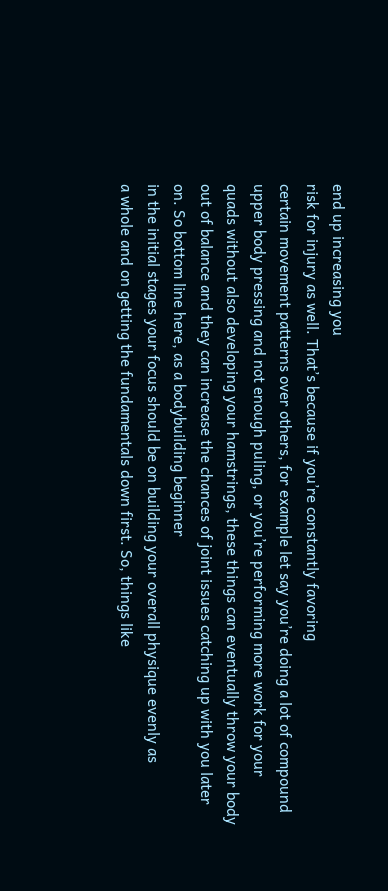end up increasing you
risk for injury as well. That’s because if you’re constantly favoring
certain movement patterns over others, for example let say you’re doing a lot of compound
upper body pressing and not enough puling, or you’re performing more work for your
quads without also developing your hamstrings, these things can eventually throw your body
out of balance and they can increase the chances of joint issues catching up with you later
on. So bottom line here, as a bodybuilding beginner
in the initial stages your focus should be on building your overall physique evenly as
a whole and on getting the fundamentals down first. So, things like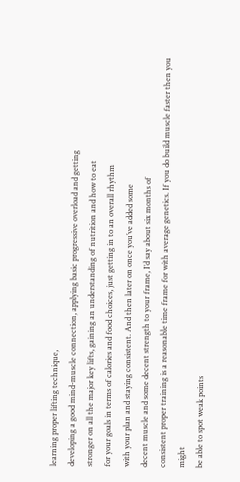learning proper lifting technique,
developing a good mind-muscle connection, applying basic progressive overload and getting
stronger on all the major key lifts, gaining an understanding of nutrition and how to eat
for your goals in terms of calories and food choices, just getting in to an overall rhythm
with your plan and staying consistent. And then later on once you’ve added some
decent muscle and some decent strength to your frame, I’d say about six months of
consistent proper training is a reasonable time frame for with average genetics. If you do build muscle faster then you might
be able to spot weak points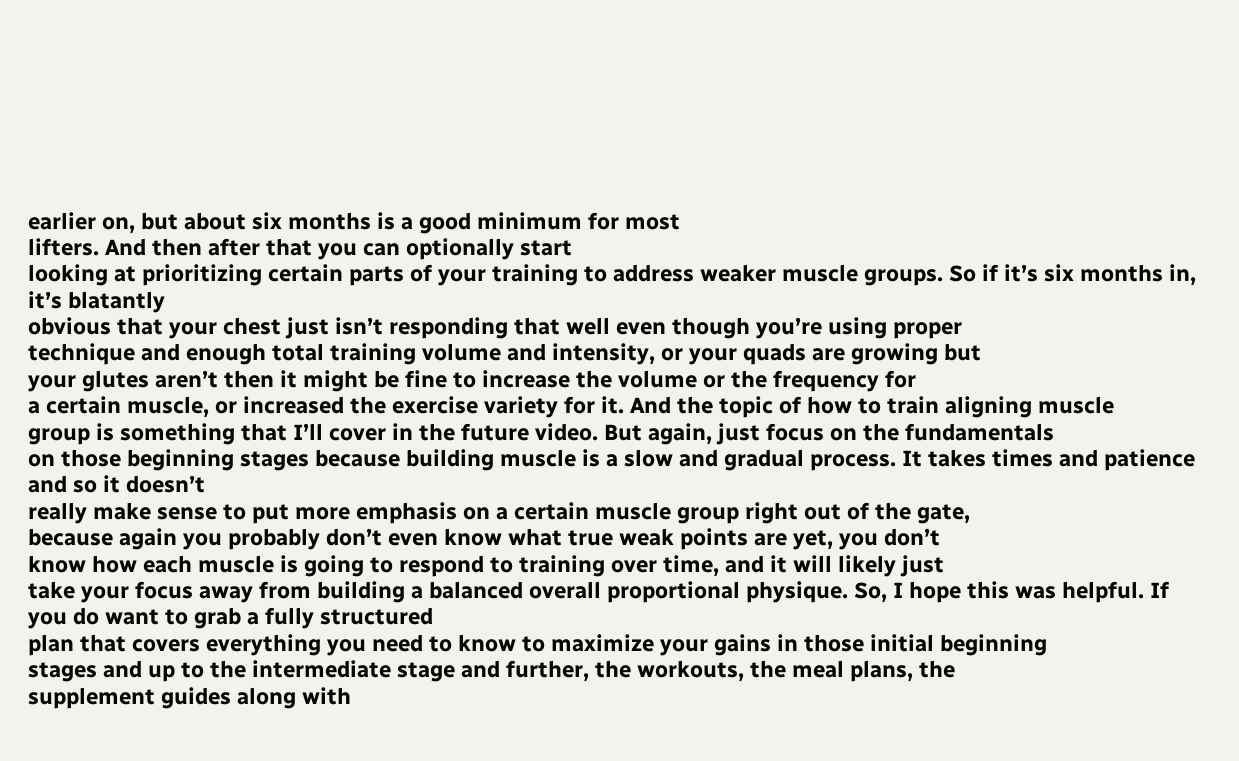earlier on, but about six months is a good minimum for most
lifters. And then after that you can optionally start
looking at prioritizing certain parts of your training to address weaker muscle groups. So if it’s six months in, it’s blatantly
obvious that your chest just isn’t responding that well even though you’re using proper
technique and enough total training volume and intensity, or your quads are growing but
your glutes aren’t then it might be fine to increase the volume or the frequency for
a certain muscle, or increased the exercise variety for it. And the topic of how to train aligning muscle
group is something that I’ll cover in the future video. But again, just focus on the fundamentals
on those beginning stages because building muscle is a slow and gradual process. It takes times and patience and so it doesn’t
really make sense to put more emphasis on a certain muscle group right out of the gate,
because again you probably don’t even know what true weak points are yet, you don’t
know how each muscle is going to respond to training over time, and it will likely just
take your focus away from building a balanced overall proportional physique. So, I hope this was helpful. If you do want to grab a fully structured
plan that covers everything you need to know to maximize your gains in those initial beginning
stages and up to the intermediate stage and further, the workouts, the meal plans, the
supplement guides along with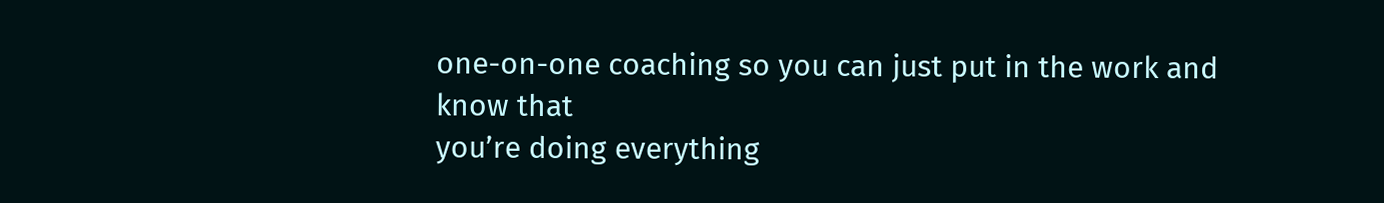one-on-one coaching so you can just put in the work and know that
you’re doing everything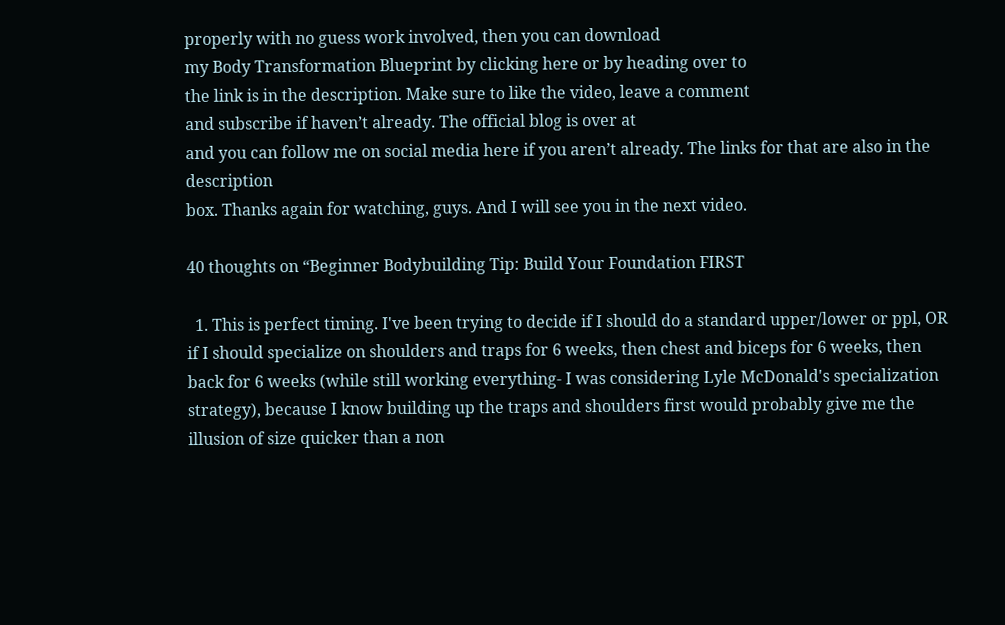properly with no guess work involved, then you can download
my Body Transformation Blueprint by clicking here or by heading over to
the link is in the description. Make sure to like the video, leave a comment
and subscribe if haven’t already. The official blog is over at
and you can follow me on social media here if you aren’t already. The links for that are also in the description
box. Thanks again for watching, guys. And I will see you in the next video.

40 thoughts on “Beginner Bodybuilding Tip: Build Your Foundation FIRST

  1. This is perfect timing. I've been trying to decide if I should do a standard upper/lower or ppl, OR if I should specialize on shoulders and traps for 6 weeks, then chest and biceps for 6 weeks, then back for 6 weeks (while still working everything- I was considering Lyle McDonald's specialization strategy), because I know building up the traps and shoulders first would probably give me the illusion of size quicker than a non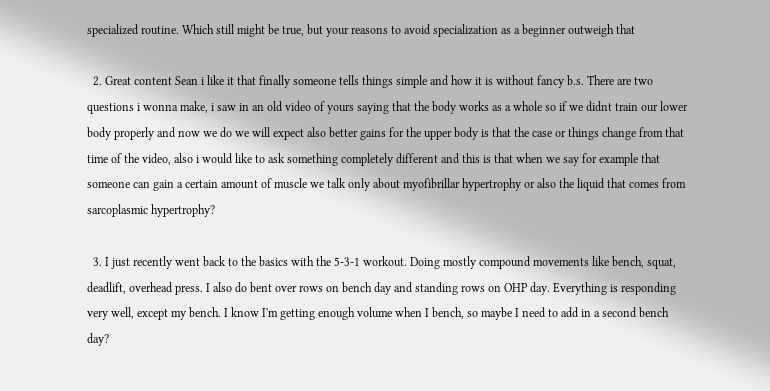specialized routine. Which still might be true, but your reasons to avoid specialization as a beginner outweigh that

  2. Great content Sean i like it that finally someone tells things simple and how it is without fancy b.s. There are two questions i wonna make, i saw in an old video of yours saying that the body works as a whole so if we didnt train our lower body properly and now we do we will expect also better gains for the upper body is that the case or things change from that time of the video, also i would like to ask something completely different and this is that when we say for example that someone can gain a certain amount of muscle we talk only about myofibrillar hypertrophy or also the liquid that comes from sarcoplasmic hypertrophy?

  3. I just recently went back to the basics with the 5-3-1 workout. Doing mostly compound movements like bench, squat, deadlift, overhead press. I also do bent over rows on bench day and standing rows on OHP day. Everything is responding very well, except my bench. I know I'm getting enough volume when I bench, so maybe I need to add in a second bench day?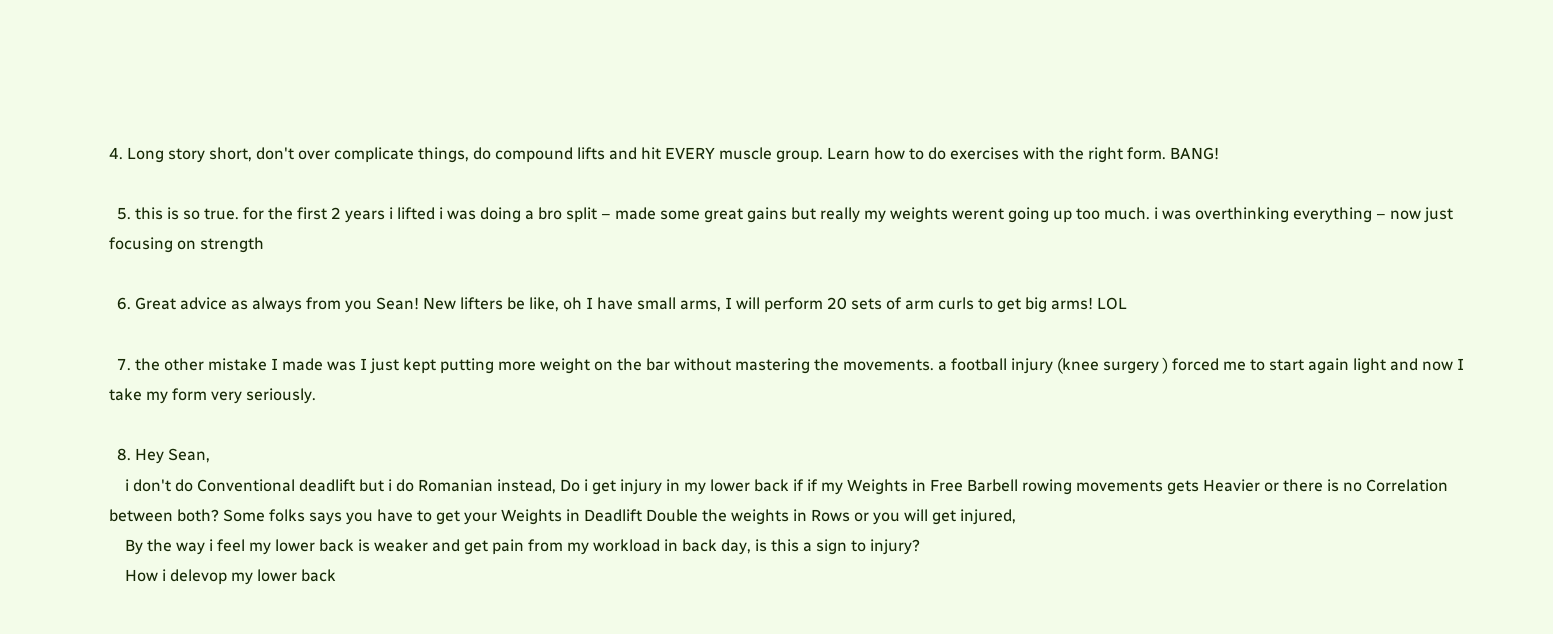4. Long story short, don't over complicate things, do compound lifts and hit EVERY muscle group. Learn how to do exercises with the right form. BANG!

  5. this is so true. for the first 2 years i lifted i was doing a bro split – made some great gains but really my weights werent going up too much. i was overthinking everything – now just focusing on strength

  6. Great advice as always from you Sean! New lifters be like, oh I have small arms, I will perform 20 sets of arm curls to get big arms! LOL

  7. the other mistake I made was I just kept putting more weight on the bar without mastering the movements. a football injury (knee surgery ) forced me to start again light and now I take my form very seriously.

  8. Hey Sean,
    i don't do Conventional deadlift but i do Romanian instead, Do i get injury in my lower back if if my Weights in Free Barbell rowing movements gets Heavier or there is no Correlation between both? Some folks says you have to get your Weights in Deadlift Double the weights in Rows or you will get injured,
    By the way i feel my lower back is weaker and get pain from my workload in back day, is this a sign to injury?
    How i delevop my lower back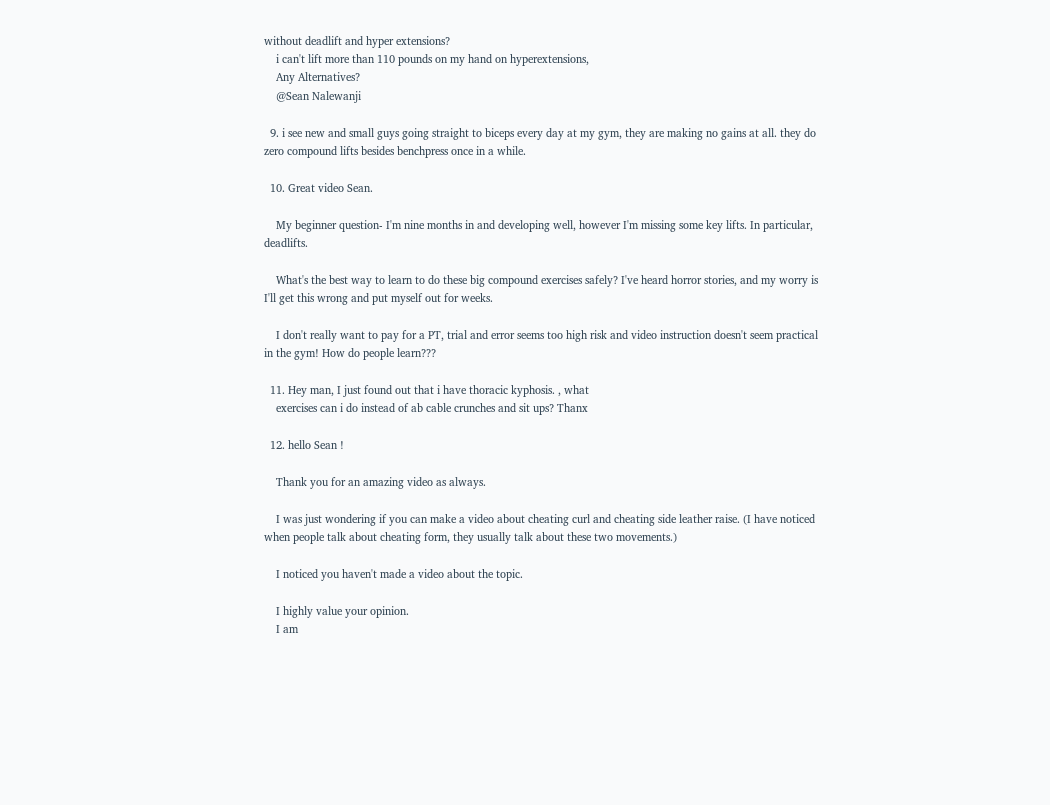without deadlift and hyper extensions?
    i can't lift more than 110 pounds on my hand on hyperextensions,
    Any Alternatives?
    @Sean Nalewanji

  9. i see new and small guys going straight to biceps every day at my gym, they are making no gains at all. they do zero compound lifts besides benchpress once in a while.

  10. Great video Sean.

    My beginner question- I'm nine months in and developing well, however I'm missing some key lifts. In particular, deadlifts.

    What's the best way to learn to do these big compound exercises safely? I've heard horror stories, and my worry is I'll get this wrong and put myself out for weeks.

    I don't really want to pay for a PT, trial and error seems too high risk and video instruction doesn't seem practical in the gym! How do people learn???

  11. Hey man, I just found out that i have thoracic kyphosis. , what
    exercises can i do instead of ab cable crunches and sit ups? Thanx

  12. hello Sean !

    Thank you for an amazing video as always.

    I was just wondering if you can make a video about cheating curl and cheating side leather raise. (I have noticed when people talk about cheating form, they usually talk about these two movements.)

    I noticed you haven't made a video about the topic.

    I highly value your opinion.
    I am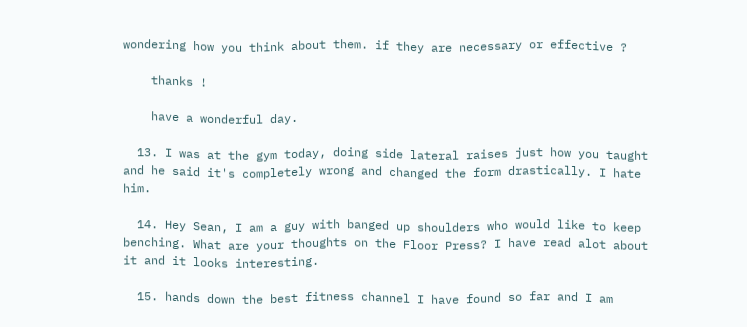wondering how you think about them. if they are necessary or effective ?

    thanks !

    have a wonderful day.

  13. I was at the gym today, doing side lateral raises just how you taught and he said it's completely wrong and changed the form drastically. I hate him.

  14. Hey Sean, I am a guy with banged up shoulders who would like to keep benching. What are your thoughts on the Floor Press? I have read alot about it and it looks interesting.

  15. hands down the best fitness channel I have found so far and I am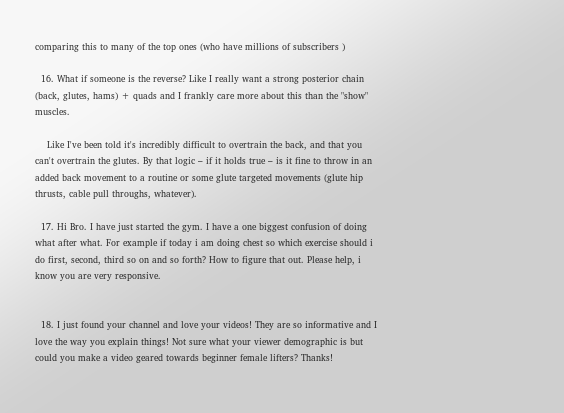comparing this to many of the top ones (who have millions of subscribers )

  16. What if someone is the reverse? Like I really want a strong posterior chain (back, glutes, hams) + quads and I frankly care more about this than the "show" muscles.

    Like I've been told it's incredibly difficult to overtrain the back, and that you can't overtrain the glutes. By that logic – if it holds true – is it fine to throw in an added back movement to a routine or some glute targeted movements (glute hip thrusts, cable pull throughs, whatever).

  17. Hi Bro. I have just started the gym. I have a one biggest confusion of doing what after what. For example if today i am doing chest so which exercise should i do first, second, third so on and so forth? How to figure that out. Please help, i know you are very responsive.


  18. I just found your channel and love your videos! They are so informative and I love the way you explain things! Not sure what your viewer demographic is but could you make a video geared towards beginner female lifters? Thanks!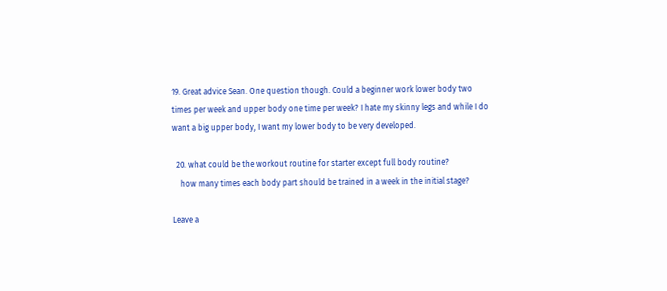19. Great advice Sean. One question though. Could a beginner work lower body two times per week and upper body one time per week? I hate my skinny legs and while I do want a big upper body, I want my lower body to be very developed.

  20. what could be the workout routine for starter except full body routine?
    how many times each body part should be trained in a week in the initial stage?

Leave a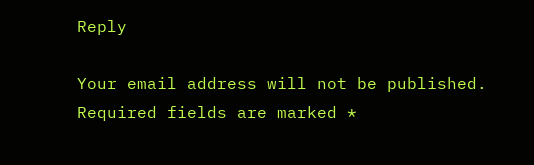Reply

Your email address will not be published. Required fields are marked *